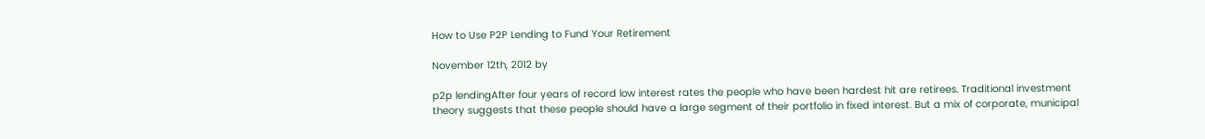How to Use P2P Lending to Fund Your Retirement

November 12th, 2012 by

p2p lendingAfter four years of record low interest rates the people who have been hardest hit are retirees. Traditional investment theory suggests that these people should have a large segment of their portfolio in fixed interest. But a mix of corporate, municipal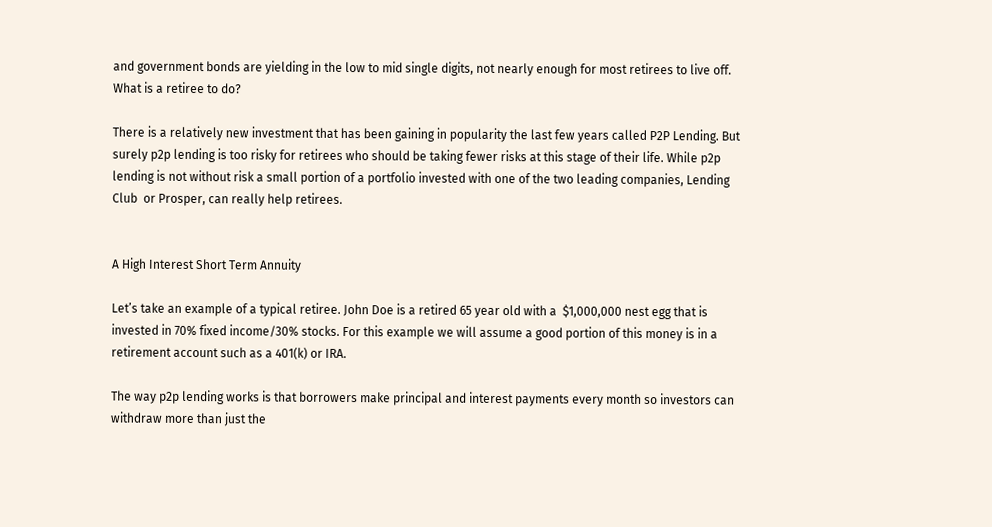and government bonds are yielding in the low to mid single digits, not nearly enough for most retirees to live off. What is a retiree to do?

There is a relatively new investment that has been gaining in popularity the last few years called P2P Lending. But surely p2p lending is too risky for retirees who should be taking fewer risks at this stage of their life. While p2p lending is not without risk a small portion of a portfolio invested with one of the two leading companies, Lending Club  or Prosper, can really help retirees.


A High Interest Short Term Annuity

Let’s take an example of a typical retiree. John Doe is a retired 65 year old with a  $1,000,000 nest egg that is invested in 70% fixed income/30% stocks. For this example we will assume a good portion of this money is in a retirement account such as a 401(k) or IRA.

The way p2p lending works is that borrowers make principal and interest payments every month so investors can withdraw more than just the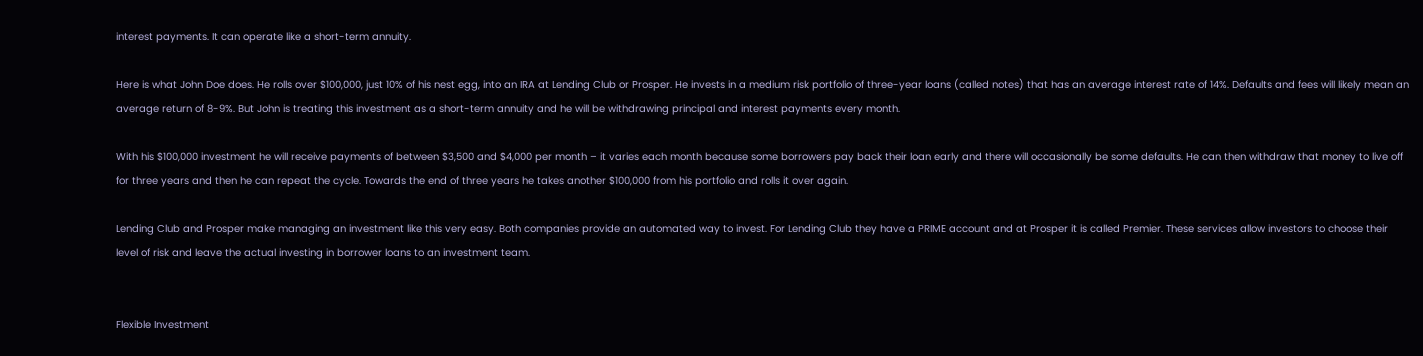interest payments. It can operate like a short-term annuity.

Here is what John Doe does. He rolls over $100,000, just 10% of his nest egg, into an IRA at Lending Club or Prosper. He invests in a medium risk portfolio of three-year loans (called notes) that has an average interest rate of 14%. Defaults and fees will likely mean an average return of 8-9%. But John is treating this investment as a short-term annuity and he will be withdrawing principal and interest payments every month.

With his $100,000 investment he will receive payments of between $3,500 and $4,000 per month – it varies each month because some borrowers pay back their loan early and there will occasionally be some defaults. He can then withdraw that money to live off for three years and then he can repeat the cycle. Towards the end of three years he takes another $100,000 from his portfolio and rolls it over again.

Lending Club and Prosper make managing an investment like this very easy. Both companies provide an automated way to invest. For Lending Club they have a PRIME account and at Prosper it is called Premier. These services allow investors to choose their level of risk and leave the actual investing in borrower loans to an investment team.


Flexible Investment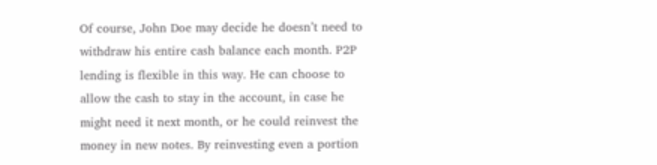Of course, John Doe may decide he doesn’t need to withdraw his entire cash balance each month. P2P lending is flexible in this way. He can choose to allow the cash to stay in the account, in case he might need it next month, or he could reinvest the money in new notes. By reinvesting even a portion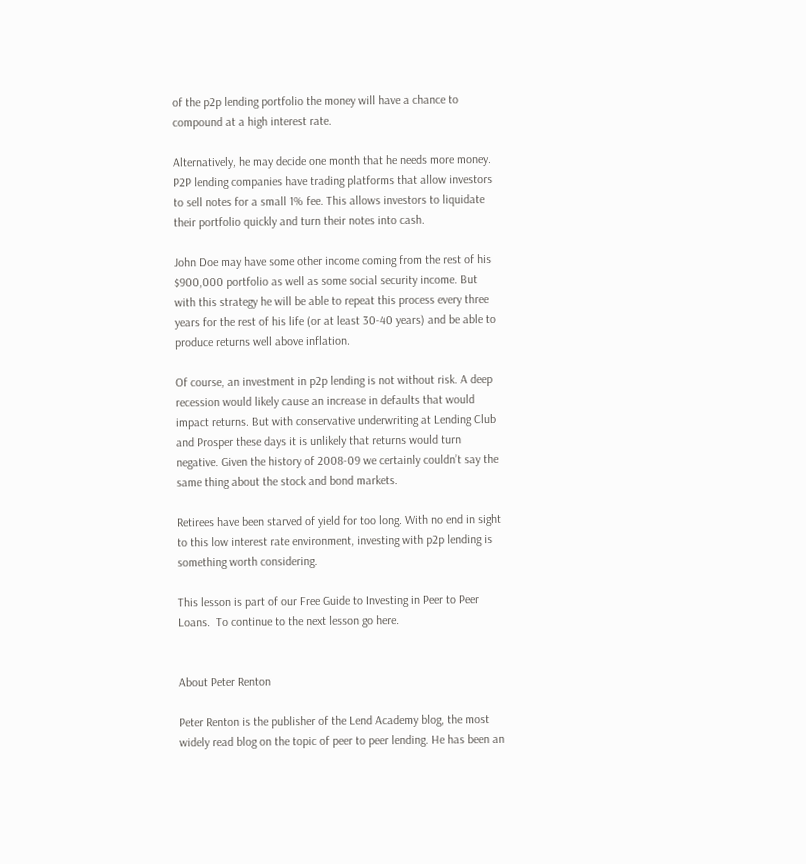of the p2p lending portfolio the money will have a chance to compound at a high interest rate.

Alternatively, he may decide one month that he needs more money. P2P lending companies have trading platforms that allow investors to sell notes for a small 1% fee. This allows investors to liquidate their portfolio quickly and turn their notes into cash.

John Doe may have some other income coming from the rest of his $900,000 portfolio as well as some social security income. But with this strategy he will be able to repeat this process every three years for the rest of his life (or at least 30-40 years) and be able to produce returns well above inflation.

Of course, an investment in p2p lending is not without risk. A deep recession would likely cause an increase in defaults that would impact returns. But with conservative underwriting at Lending Club and Prosper these days it is unlikely that returns would turn negative. Given the history of 2008-09 we certainly couldn’t say the same thing about the stock and bond markets.

Retirees have been starved of yield for too long. With no end in sight to this low interest rate environment, investing with p2p lending is something worth considering.

This lesson is part of our Free Guide to Investing in Peer to Peer Loans.  To continue to the next lesson go here.


About Peter Renton

Peter Renton is the publisher of the Lend Academy blog, the most widely read blog on the topic of peer to peer lending. He has been an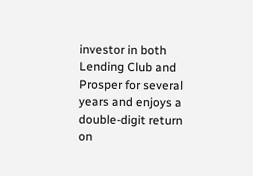investor in both Lending Club and Prosper for several years and enjoys a double-digit return on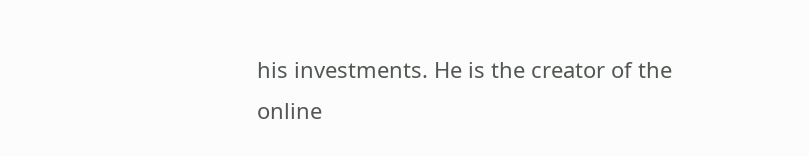his investments. He is the creator of the online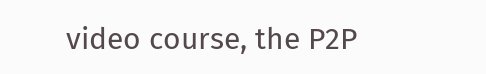video course, the P2P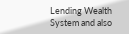Lending Wealth System and also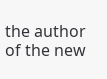the author of the new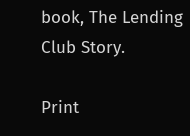book, The Lending Club Story.

Print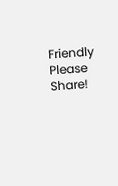Friendly
Please Share!